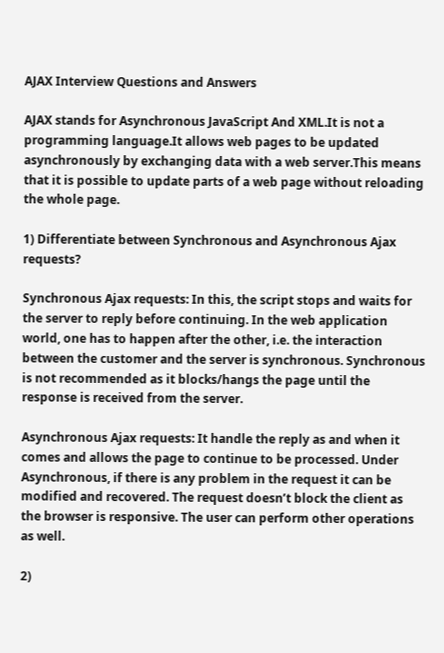AJAX Interview Questions and Answers

AJAX stands for Asynchronous JavaScript And XML.It is not a programming language.It allows web pages to be updated asynchronously by exchanging data with a web server.This means that it is possible to update parts of a web page without reloading the whole page.

1) Differentiate between Synchronous and Asynchronous Ajax requests?

Synchronous Ajax requests: In this, the script stops and waits for the server to reply before continuing. In the web application world, one has to happen after the other, i.e. the interaction between the customer and the server is synchronous. Synchronous is not recommended as it blocks/hangs the page until the response is received from the server.

Asynchronous Ajax requests: It handle the reply as and when it comes and allows the page to continue to be processed. Under Asynchronous, if there is any problem in the request it can be modified and recovered. The request doesn’t block the client as the browser is responsive. The user can perform other operations as well.

2)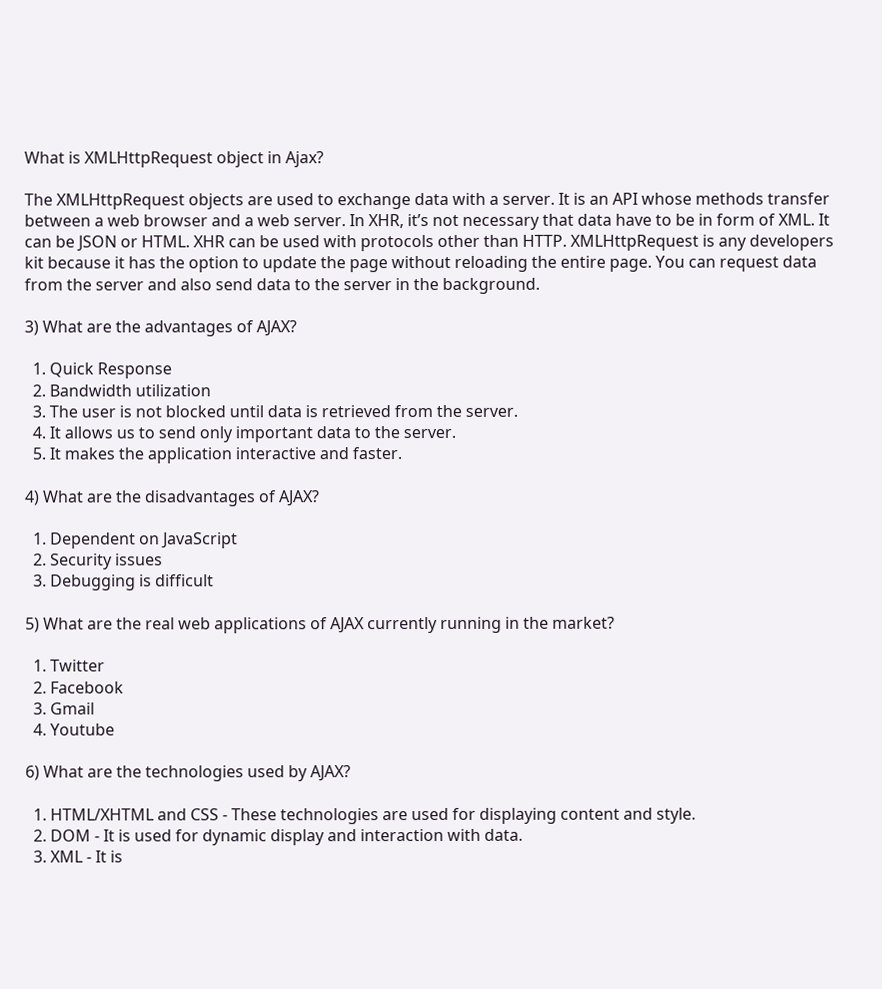What is XMLHttpRequest object in Ajax?

The XMLHttpRequest objects are used to exchange data with a server. It is an API whose methods transfer between a web browser and a web server. In XHR, it’s not necessary that data have to be in form of XML. It can be JSON or HTML. XHR can be used with protocols other than HTTP. XMLHttpRequest is any developers kit because it has the option to update the page without reloading the entire page. You can request data from the server and also send data to the server in the background.

3) What are the advantages of AJAX?

  1. Quick Response
  2. Bandwidth utilization
  3. The user is not blocked until data is retrieved from the server.
  4. It allows us to send only important data to the server.
  5. It makes the application interactive and faster.

4) What are the disadvantages of AJAX?

  1. Dependent on JavaScript
  2. Security issues
  3. Debugging is difficult

5) What are the real web applications of AJAX currently running in the market?

  1. Twitter
  2. Facebook
  3. Gmail
  4. Youtube

6) What are the technologies used by AJAX?

  1. HTML/XHTML and CSS - These technologies are used for displaying content and style.
  2. DOM - It is used for dynamic display and interaction with data.
  3. XML - It is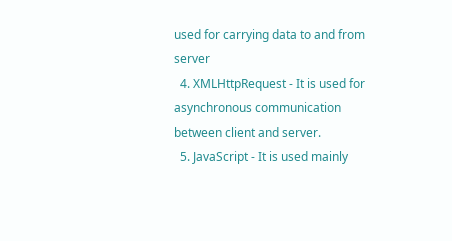used for carrying data to and from server
  4. XMLHttpRequest - It is used for asynchronous communication between client and server.
  5. JavaScript - It is used mainly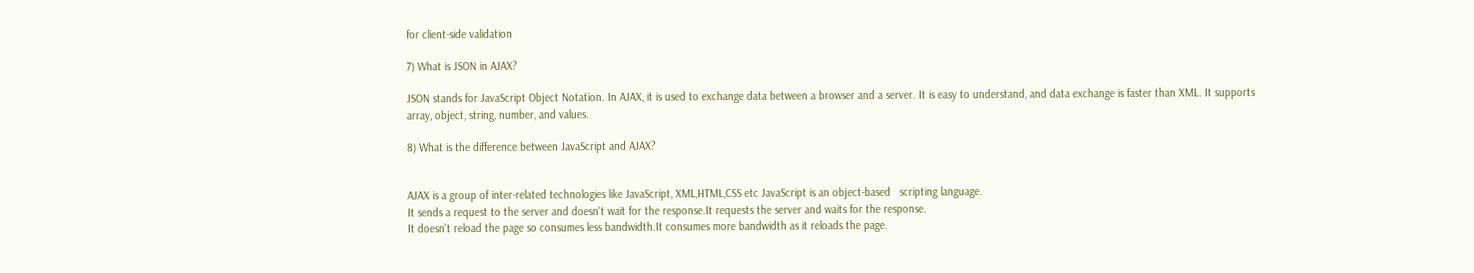for client-side validation

7) What is JSON in AJAX?

JSON stands for JavaScript Object Notation. In AJAX, it is used to exchange data between a browser and a server. It is easy to understand, and data exchange is faster than XML. It supports array, object, string, number, and values.

8) What is the difference between JavaScript and AJAX?


AJAX is a group of inter-related technologies like JavaScript, XML,HTML,CSS etc JavaScript is an object-based   scripting language.
It sends a request to the server and doesn't wait for the response.It requests the server and waits for the response.
It doesn't reload the page so consumes less bandwidth.It consumes more bandwidth as it reloads the page.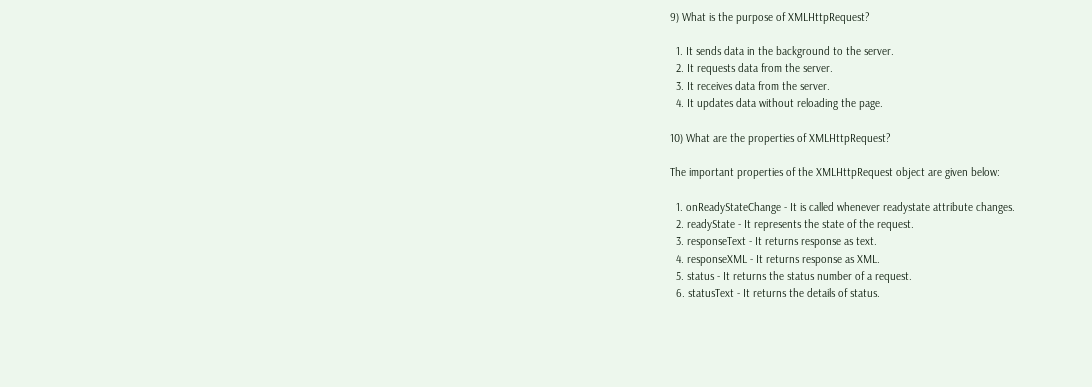9) What is the purpose of XMLHttpRequest?

  1. It sends data in the background to the server.
  2. It requests data from the server.
  3. It receives data from the server.
  4. It updates data without reloading the page.

10) What are the properties of XMLHttpRequest?

The important properties of the XMLHttpRequest object are given below:

  1. onReadyStateChange - It is called whenever readystate attribute changes.
  2. readyState - It represents the state of the request.
  3. responseText - It returns response as text.
  4. responseXML - It returns response as XML.
  5. status - It returns the status number of a request.
  6. statusText - It returns the details of status.